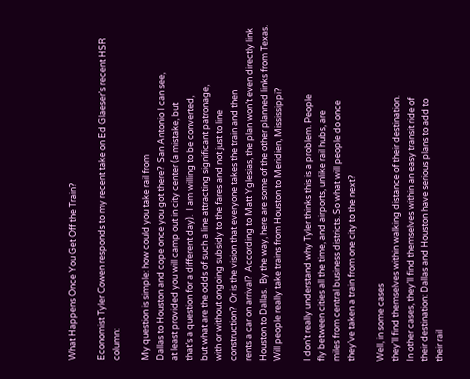What Happens Once You Get Off the Train?

Economist Tyler Cowen responds to my recent take on Ed Glaeser’s recent HSR column:

My question is simple: how could you take rail from
Dallas to Houston and cope once you got there?  San Antonio I can see,
at least provided you will camp out in city center (a mistake, but
that’s a question for a different day).  I am willing to be converted,
but what are the odds of such a line attracting significant patronage,
with or without ongoing subsidy to the fares and not just to line
construction?  Or is the vision that everyone takes the train and then
rents a car on arrival?  According to Matt Yglesias, the plan won’t even directly link Houston to Dallas.  By the way, here are some of the other planned links from Texas.  Will people really take trains from Houston to Meridien, Mississippi?

I don’t really understand why Tyler thinks this is a problem. People
fly between cities all the time, and airports, unlike rail hubs, are
miles from central business districts. So what will people do once
they’ve taken a train from one city to the next?

Well, in some cases
they’ll find themselves within walking distance of their destination.
In other cases, they’ll find themselves within an easy transit ride of
their destination: Dallas and Houston have serious plans to add to
their rail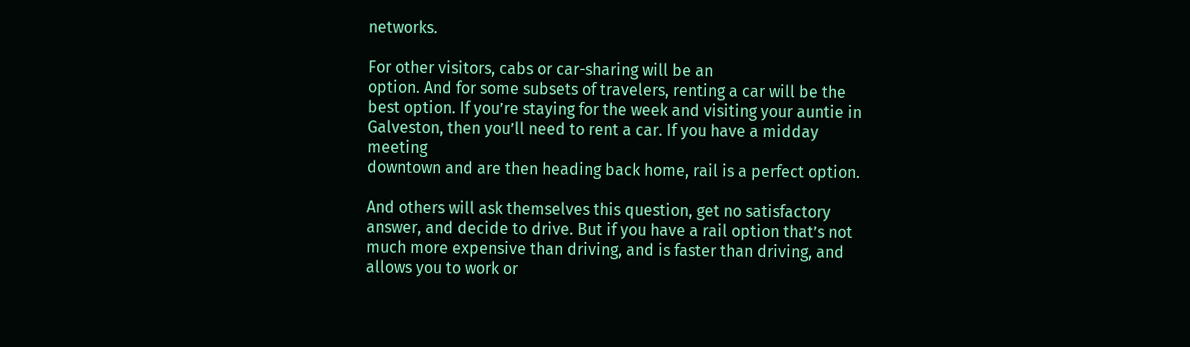networks.

For other visitors, cabs or car-sharing will be an
option. And for some subsets of travelers, renting a car will be the
best option. If you’re staying for the week and visiting your auntie in
Galveston, then you’ll need to rent a car. If you have a midday meeting
downtown and are then heading back home, rail is a perfect option.

And others will ask themselves this question, get no satisfactory
answer, and decide to drive. But if you have a rail option that’s not
much more expensive than driving, and is faster than driving, and
allows you to work or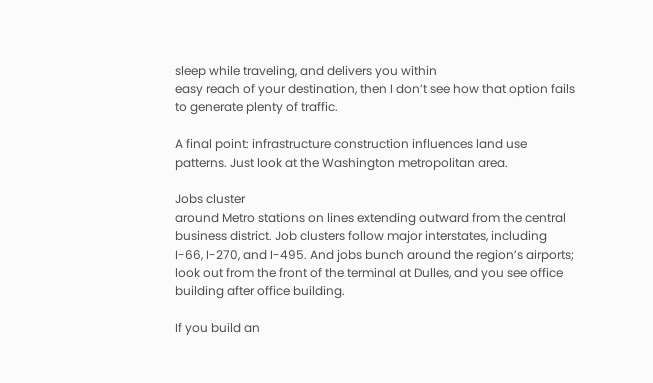sleep while traveling, and delivers you within
easy reach of your destination, then I don’t see how that option fails
to generate plenty of traffic.

A final point: infrastructure construction influences land use
patterns. Just look at the Washington metropolitan area.

Jobs cluster
around Metro stations on lines extending outward from the central
business district. Job clusters follow major interstates, including
I-66, I-270, and I-495. And jobs bunch around the region’s airports;
look out from the front of the terminal at Dulles, and you see office
building after office building.

If you build an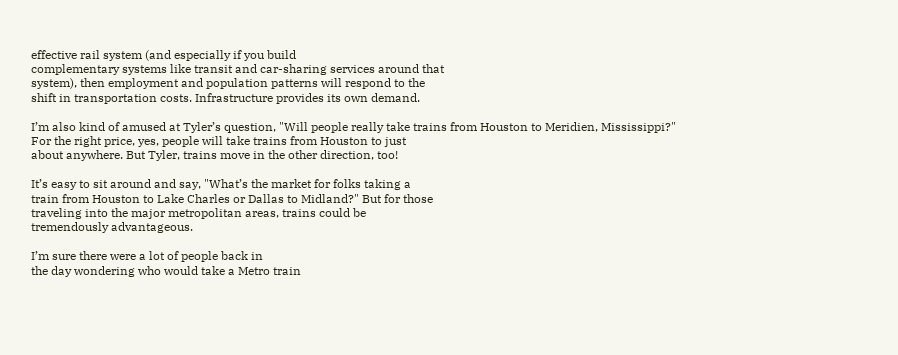effective rail system (and especially if you build
complementary systems like transit and car-sharing services around that
system), then employment and population patterns will respond to the
shift in transportation costs. Infrastructure provides its own demand.

I’m also kind of amused at Tyler’s question, "Will people really take trains from Houston to Meridien, Mississippi?"
For the right price, yes, people will take trains from Houston to just
about anywhere. But Tyler, trains move in the other direction, too!

It’s easy to sit around and say, "What’s the market for folks taking a
train from Houston to Lake Charles or Dallas to Midland?" But for those
traveling into the major metropolitan areas, trains could be
tremendously advantageous.

I’m sure there were a lot of people back in
the day wondering who would take a Metro train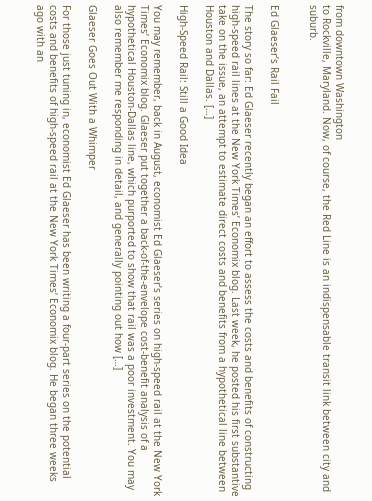from downtown Washington
to Rockville, Maryland. Now, of course, the Red Line is an indispensable transit link between city and suburb.


Ed Glaeser’s Rail Fail

The story so far: Ed Glaeser recently began an effort to assess the costs and benefits of constructing high-speed rail lines at the New York Times’ Economix blog. Last week, he posted his first substantive take on the issue, an attempt to estimate direct costs and benefits from a hypothetical line between Houston and Dallas. […]

High-Speed Rail: Still a Good Idea

You may remember, back in August, economist Ed Glaeser’s series on high-speed rail at the New York Times’ Economix blog. Glaeser put together a back-of-the-envelope cost-benefit analysis of a hypothetical Houston-Dallas line, which purported to show that rail was a poor investment. You may also remember me responding in detail, and generally pointing out how […]

Glaeser Goes Out With a Whimper

For those just tuning in, economist Ed Glaeser has been writing a four-part series on the potential costs and benefits of high-speed rail at the New York Times‘ Economix blog. He began three weeks ago with an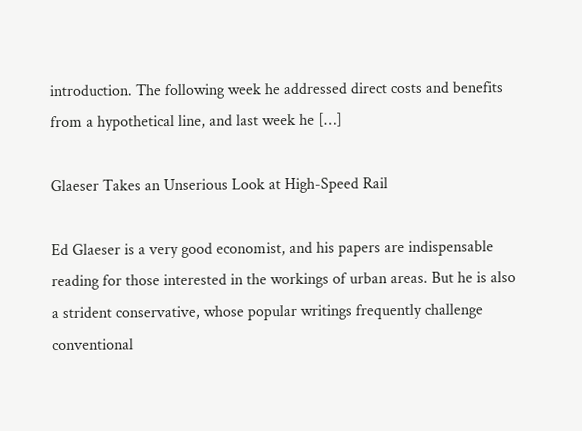introduction. The following week he addressed direct costs and benefits from a hypothetical line, and last week he […]

Glaeser Takes an Unserious Look at High-Speed Rail

Ed Glaeser is a very good economist, and his papers are indispensable reading for those interested in the workings of urban areas. But he is also a strident conservative, whose popular writings frequently challenge conventional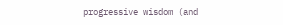progressive wisdom (and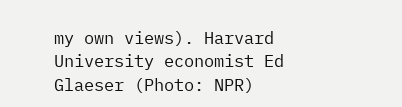my own views). Harvard University economist Ed Glaeser (Photo: NPR)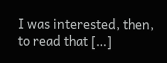I was interested, then, to read that […]